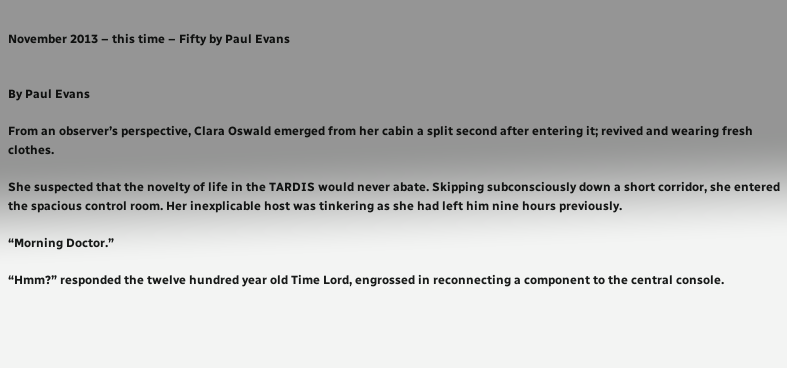November 2013 – this time – Fifty by Paul Evans


By Paul Evans

From an observer’s perspective, Clara Oswald emerged from her cabin a split second after entering it; revived and wearing fresh clothes.

She suspected that the novelty of life in the TARDIS would never abate. Skipping subconsciously down a short corridor, she entered the spacious control room. Her inexplicable host was tinkering as she had left him nine hours previously.

“Morning Doctor.”

“Hmm?” responded the twelve hundred year old Time Lord, engrossed in reconnecting a component to the central console.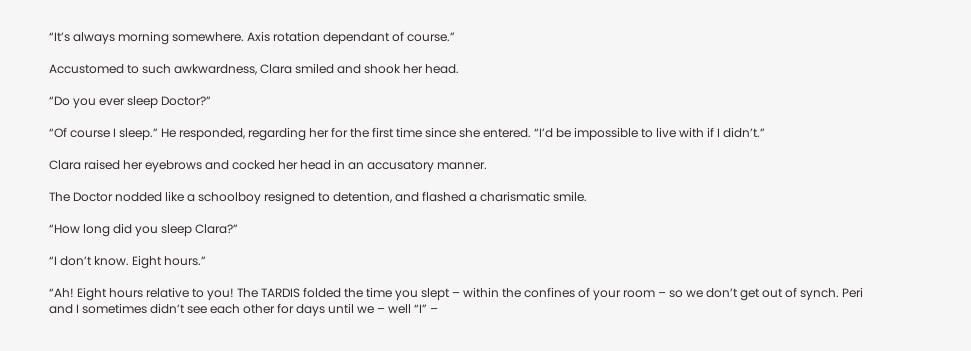“It’s always morning somewhere. Axis rotation dependant of course.”

Accustomed to such awkwardness, Clara smiled and shook her head.

“Do you ever sleep Doctor?”

“Of course I sleep.” He responded, regarding her for the first time since she entered. “I’d be impossible to live with if I didn’t.”

Clara raised her eyebrows and cocked her head in an accusatory manner.

The Doctor nodded like a schoolboy resigned to detention, and flashed a charismatic smile.

“How long did you sleep Clara?”

“I don’t know. Eight hours.”

“Ah! Eight hours relative to you! The TARDIS folded the time you slept – within the confines of your room – so we don’t get out of synch. Peri and I sometimes didn’t see each other for days until we – well “I” –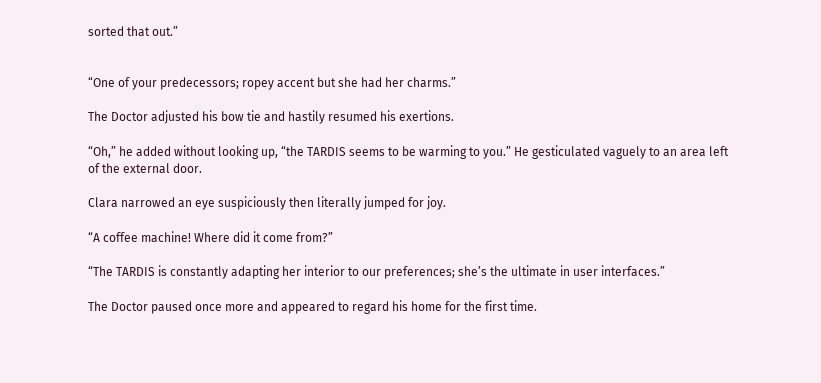sorted that out.”


“One of your predecessors; ropey accent but she had her charms.”

The Doctor adjusted his bow tie and hastily resumed his exertions.

“Oh,” he added without looking up, “the TARDIS seems to be warming to you.” He gesticulated vaguely to an area left of the external door.

Clara narrowed an eye suspiciously then literally jumped for joy.

“A coffee machine! Where did it come from?”

“The TARDIS is constantly adapting her interior to our preferences; she’s the ultimate in user interfaces.”

The Doctor paused once more and appeared to regard his home for the first time.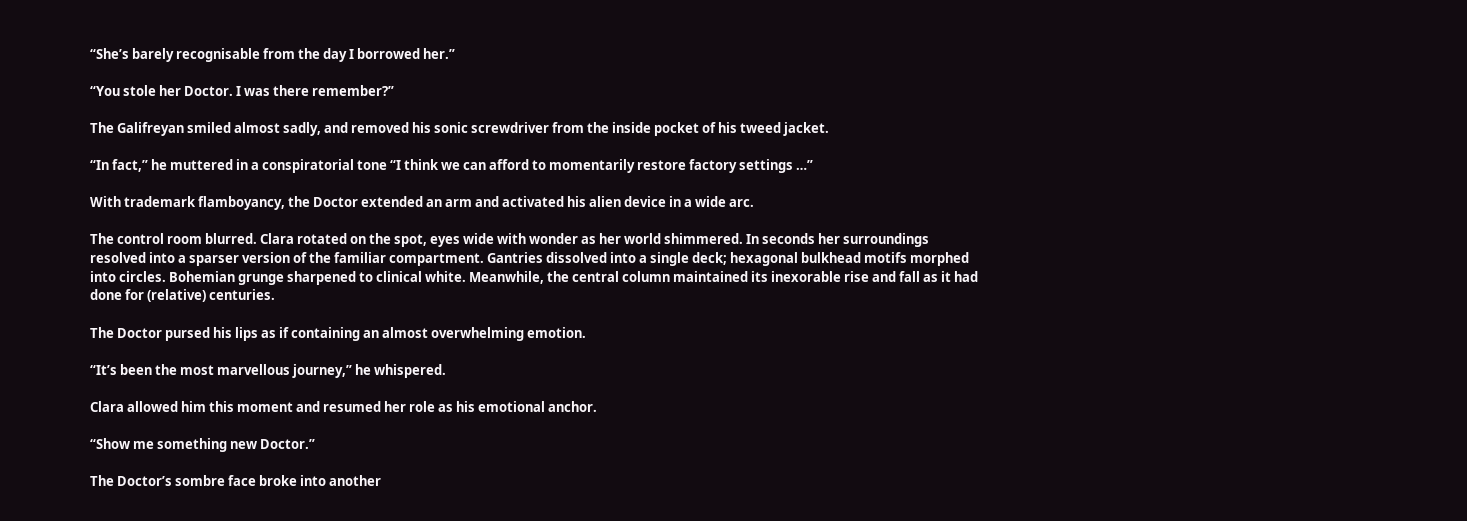“She’s barely recognisable from the day I borrowed her.”

“You stole her Doctor. I was there remember?”

The Galifreyan smiled almost sadly, and removed his sonic screwdriver from the inside pocket of his tweed jacket.

“In fact,” he muttered in a conspiratorial tone “I think we can afford to momentarily restore factory settings …”

With trademark flamboyancy, the Doctor extended an arm and activated his alien device in a wide arc.

The control room blurred. Clara rotated on the spot, eyes wide with wonder as her world shimmered. In seconds her surroundings resolved into a sparser version of the familiar compartment. Gantries dissolved into a single deck; hexagonal bulkhead motifs morphed into circles. Bohemian grunge sharpened to clinical white. Meanwhile, the central column maintained its inexorable rise and fall as it had done for (relative) centuries.

The Doctor pursed his lips as if containing an almost overwhelming emotion.

“It’s been the most marvellous journey,” he whispered.

Clara allowed him this moment and resumed her role as his emotional anchor.

“Show me something new Doctor.”

The Doctor’s sombre face broke into another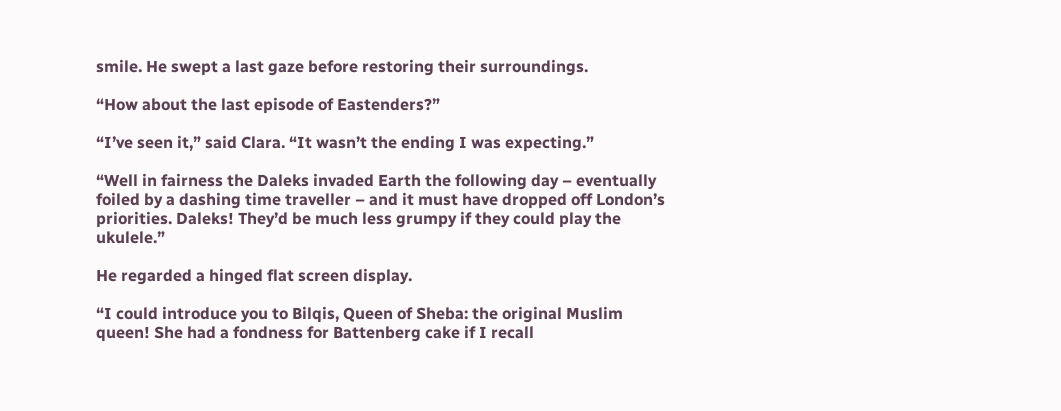smile. He swept a last gaze before restoring their surroundings.

“How about the last episode of Eastenders?”

“I’ve seen it,” said Clara. “It wasn’t the ending I was expecting.”

“Well in fairness the Daleks invaded Earth the following day – eventually foiled by a dashing time traveller – and it must have dropped off London’s priorities. Daleks! They’d be much less grumpy if they could play the ukulele.”

He regarded a hinged flat screen display.

“I could introduce you to Bilqis, Queen of Sheba: the original Muslim queen! She had a fondness for Battenberg cake if I recall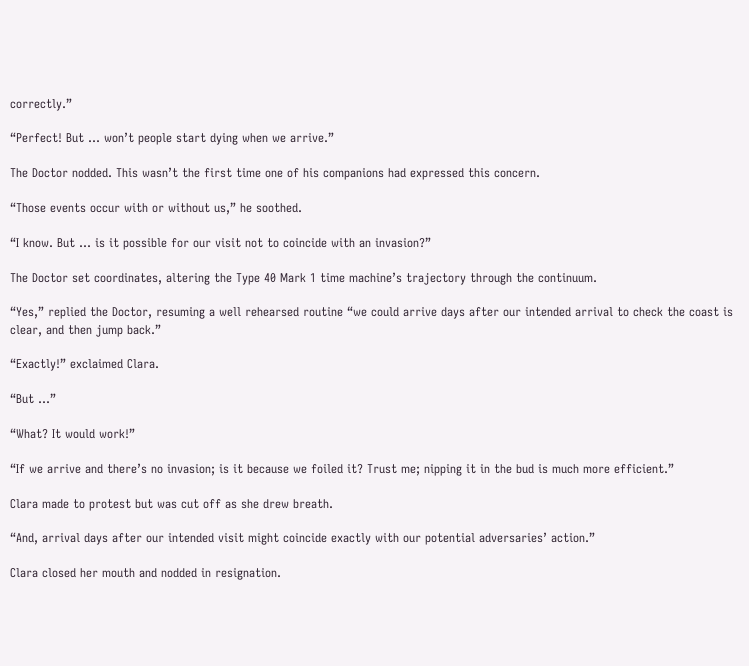correctly.”

“Perfect! But … won’t people start dying when we arrive.”

The Doctor nodded. This wasn’t the first time one of his companions had expressed this concern.

“Those events occur with or without us,” he soothed.

“I know. But … is it possible for our visit not to coincide with an invasion?”

The Doctor set coordinates, altering the Type 40 Mark 1 time machine’s trajectory through the continuum.

“Yes,” replied the Doctor, resuming a well rehearsed routine “we could arrive days after our intended arrival to check the coast is clear, and then jump back.”

“Exactly!” exclaimed Clara.

“But …”

“What? It would work!”

“If we arrive and there’s no invasion; is it because we foiled it? Trust me; nipping it in the bud is much more efficient.”

Clara made to protest but was cut off as she drew breath.

“And, arrival days after our intended visit might coincide exactly with our potential adversaries’ action.”

Clara closed her mouth and nodded in resignation.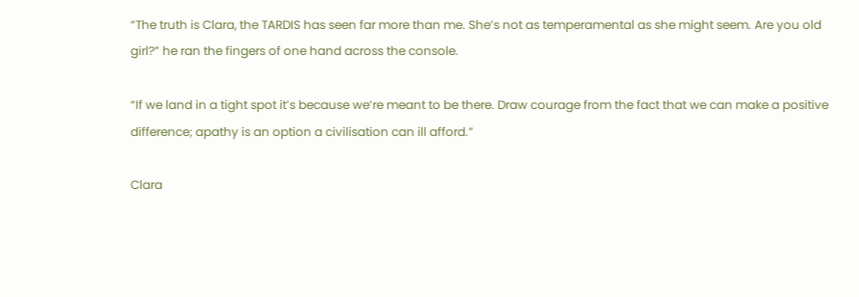“The truth is Clara, the TARDIS has seen far more than me. She’s not as temperamental as she might seem. Are you old girl?” he ran the fingers of one hand across the console.

“If we land in a tight spot it’s because we’re meant to be there. Draw courage from the fact that we can make a positive difference; apathy is an option a civilisation can ill afford.”

Clara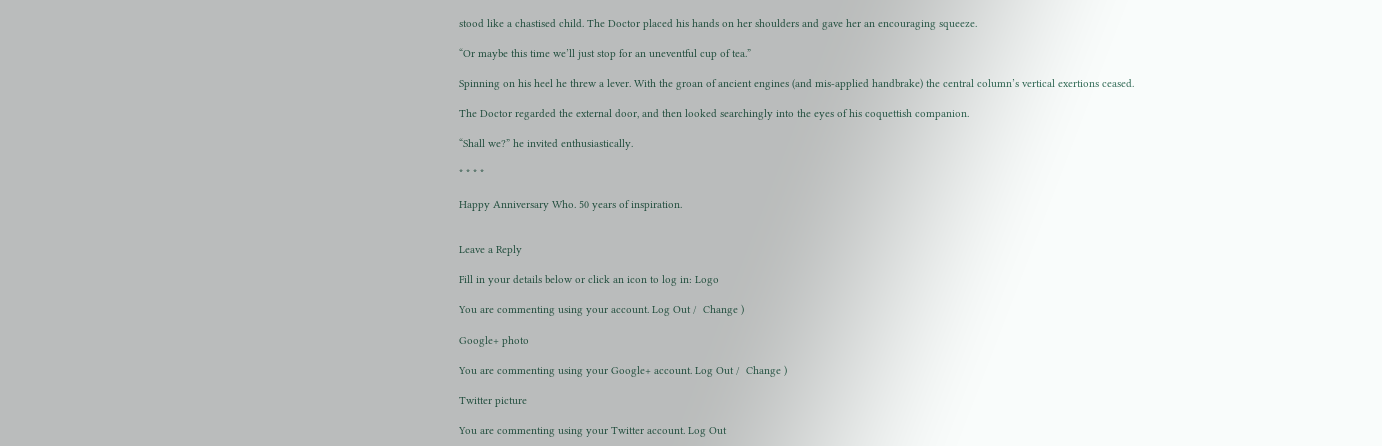stood like a chastised child. The Doctor placed his hands on her shoulders and gave her an encouraging squeeze.

“Or maybe this time we’ll just stop for an uneventful cup of tea.”

Spinning on his heel he threw a lever. With the groan of ancient engines (and mis-applied handbrake) the central column’s vertical exertions ceased.

The Doctor regarded the external door, and then looked searchingly into the eyes of his coquettish companion.

“Shall we?” he invited enthusiastically.

* * * *

Happy Anniversary Who. 50 years of inspiration.


Leave a Reply

Fill in your details below or click an icon to log in: Logo

You are commenting using your account. Log Out /  Change )

Google+ photo

You are commenting using your Google+ account. Log Out /  Change )

Twitter picture

You are commenting using your Twitter account. Log Out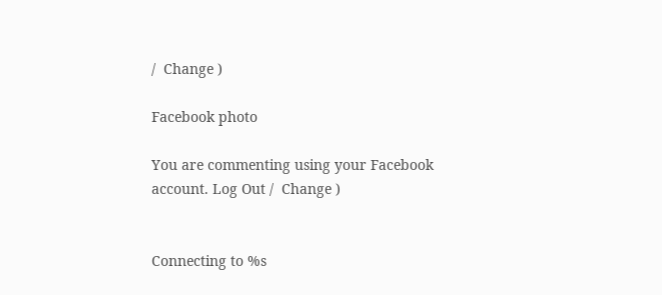/  Change )

Facebook photo

You are commenting using your Facebook account. Log Out /  Change )


Connecting to %s